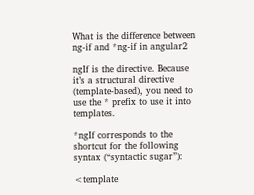What is the difference between ng-if and *ng-if in angular2

ngIf is the directive. Because it’s a structural directive (template-based), you need to use the * prefix to use it into templates.

*ngIf corresponds to the shortcut for the following syntax (“syntactic sugar”):

<template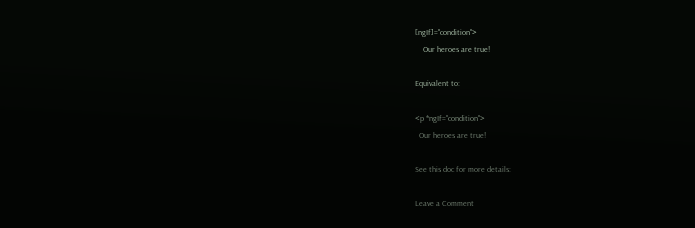[ngIf]="condition">
    Our heroes are true!

Equivalent to:

<p *ngIf="condition">
  Our heroes are true!

See this doc for more details:

Leave a Comment